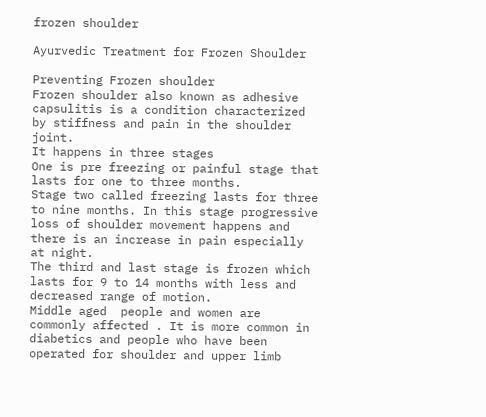frozen shoulder

Ayurvedic Treatment for Frozen Shoulder

Preventing Frozen shoulder
Frozen shoulder also known as adhesive capsulitis is a condition characterized by stiffness and pain in the shoulder joint.
It happens in three stages
One is pre freezing or painful stage that lasts for one to three months.
Stage two called freezing lasts for three to nine months. In this stage progressive loss of shoulder movement happens and there is an increase in pain especially at night.
The third and last stage is frozen which lasts for 9 to 14 months with less and decreased range of motion.
Middle aged  people and women are commonly affected . It is more common in diabetics and people who have been operated for shoulder and upper limb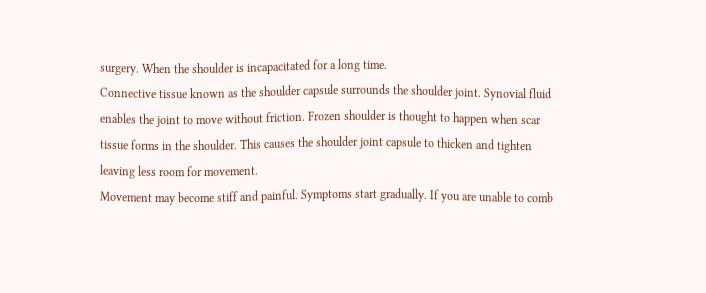surgery. When the shoulder is incapacitated for a long time.
Connective tissue known as the shoulder capsule surrounds the shoulder joint. Synovial fluid enables the joint to move without friction. Frozen shoulder is thought to happen when scar tissue forms in the shoulder. This causes the shoulder joint capsule to thicken and tighten leaving less room for movement.
Movement may become stiff and painful. Symptoms start gradually. If you are unable to comb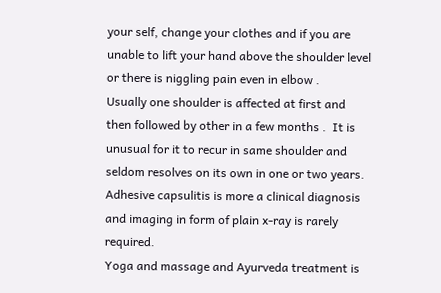your self, change your clothes and if you are unable to lift your hand above the shoulder level or there is niggling pain even in elbow .
Usually one shoulder is affected at first and then followed by other in a few months .  It is unusual for it to recur in same shoulder and seldom resolves on its own in one or two years.
Adhesive capsulitis is more a clinical diagnosis and imaging in form of plain x-ray is rarely required.
Yoga and massage and Ayurveda treatment is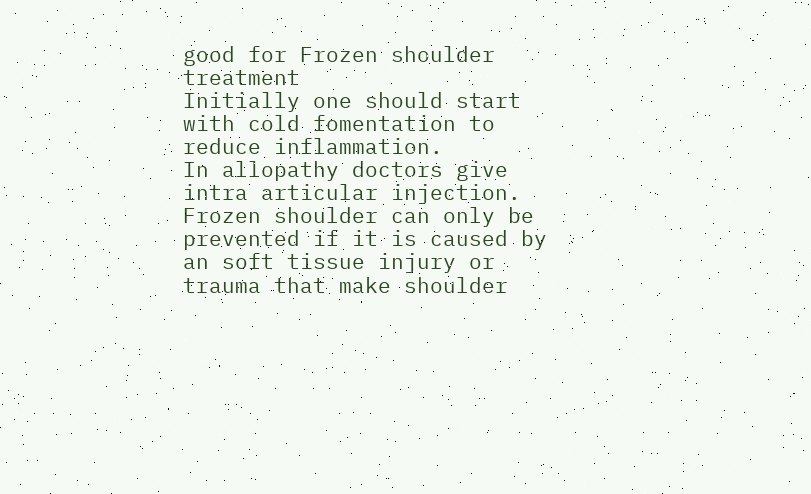good for Frozen shoulder treatment
Initially one should start with cold fomentation to reduce inflammation.
In allopathy doctors give intra articular injection.
Frozen shoulder can only be prevented if it is caused by an soft tissue injury or trauma that make shoulder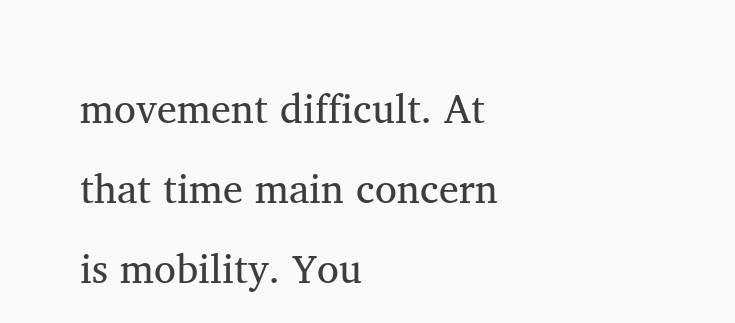movement difficult. At that time main concern is mobility. You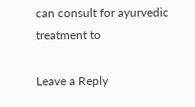can consult for ayurvedic treatment to

Leave a Reply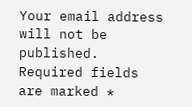Your email address will not be published. Required fields are marked *